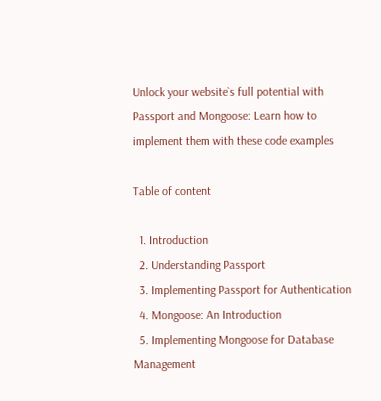Unlock your website`s full potential with Passport and Mongoose: Learn how to implement them with these code examples

Table of content

  1. Introduction
  2. Understanding Passport
  3. Implementing Passport for Authentication
  4. Mongoose: An Introduction
  5. Implementing Mongoose for Database Management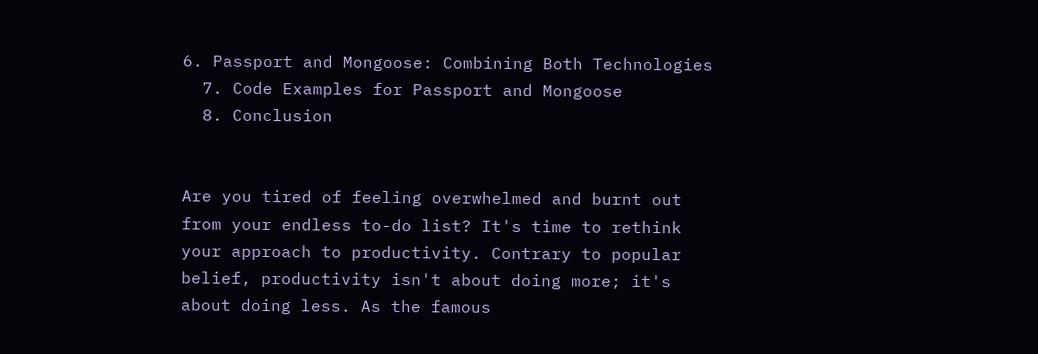6. Passport and Mongoose: Combining Both Technologies
  7. Code Examples for Passport and Mongoose
  8. Conclusion


Are you tired of feeling overwhelmed and burnt out from your endless to-do list? It's time to rethink your approach to productivity. Contrary to popular belief, productivity isn't about doing more; it's about doing less. As the famous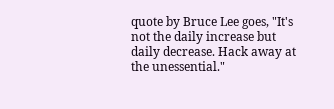quote by Bruce Lee goes, "It's not the daily increase but daily decrease. Hack away at the unessential."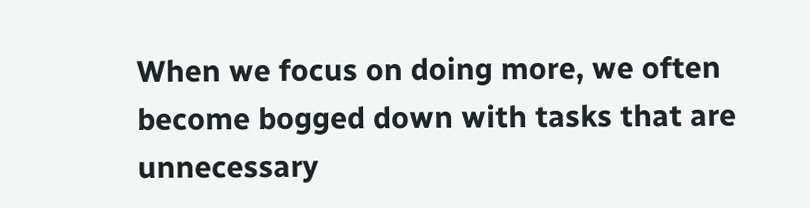When we focus on doing more, we often become bogged down with tasks that are unnecessary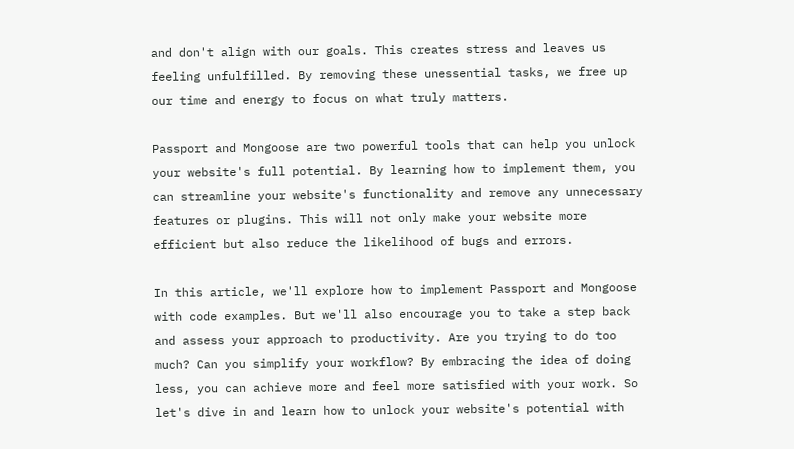and don't align with our goals. This creates stress and leaves us feeling unfulfilled. By removing these unessential tasks, we free up our time and energy to focus on what truly matters.

Passport and Mongoose are two powerful tools that can help you unlock your website's full potential. By learning how to implement them, you can streamline your website's functionality and remove any unnecessary features or plugins. This will not only make your website more efficient but also reduce the likelihood of bugs and errors.

In this article, we'll explore how to implement Passport and Mongoose with code examples. But we'll also encourage you to take a step back and assess your approach to productivity. Are you trying to do too much? Can you simplify your workflow? By embracing the idea of doing less, you can achieve more and feel more satisfied with your work. So let's dive in and learn how to unlock your website's potential with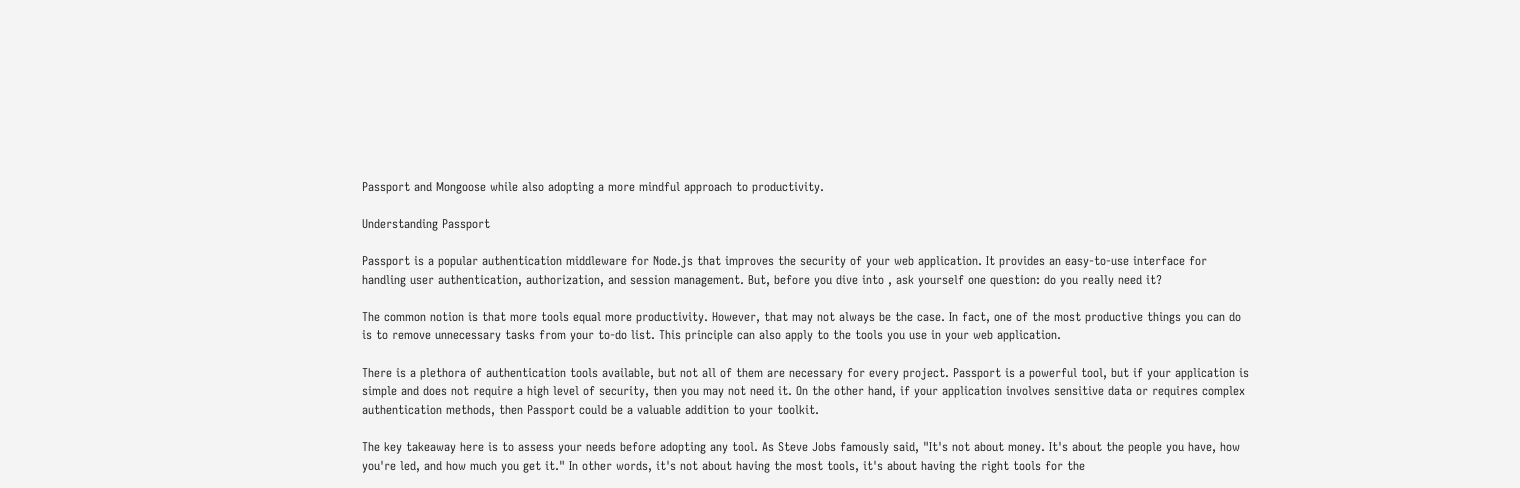Passport and Mongoose while also adopting a more mindful approach to productivity.

Understanding Passport

Passport is a popular authentication middleware for Node.js that improves the security of your web application. It provides an easy-to-use interface for handling user authentication, authorization, and session management. But, before you dive into , ask yourself one question: do you really need it?

The common notion is that more tools equal more productivity. However, that may not always be the case. In fact, one of the most productive things you can do is to remove unnecessary tasks from your to-do list. This principle can also apply to the tools you use in your web application.

There is a plethora of authentication tools available, but not all of them are necessary for every project. Passport is a powerful tool, but if your application is simple and does not require a high level of security, then you may not need it. On the other hand, if your application involves sensitive data or requires complex authentication methods, then Passport could be a valuable addition to your toolkit.

The key takeaway here is to assess your needs before adopting any tool. As Steve Jobs famously said, "It's not about money. It's about the people you have, how you're led, and how much you get it." In other words, it's not about having the most tools, it's about having the right tools for the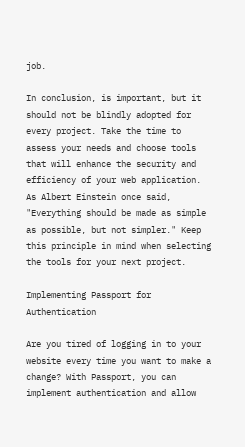job.

In conclusion, is important, but it should not be blindly adopted for every project. Take the time to assess your needs and choose tools that will enhance the security and efficiency of your web application. As Albert Einstein once said, "Everything should be made as simple as possible, but not simpler." Keep this principle in mind when selecting the tools for your next project.

Implementing Passport for Authentication

Are you tired of logging in to your website every time you want to make a change? With Passport, you can implement authentication and allow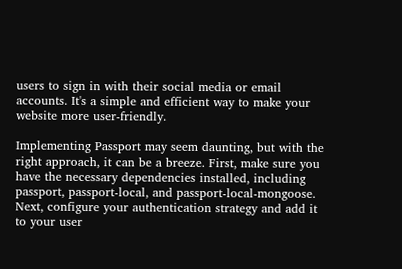users to sign in with their social media or email accounts. It's a simple and efficient way to make your website more user-friendly.

Implementing Passport may seem daunting, but with the right approach, it can be a breeze. First, make sure you have the necessary dependencies installed, including passport, passport-local, and passport-local-mongoose. Next, configure your authentication strategy and add it to your user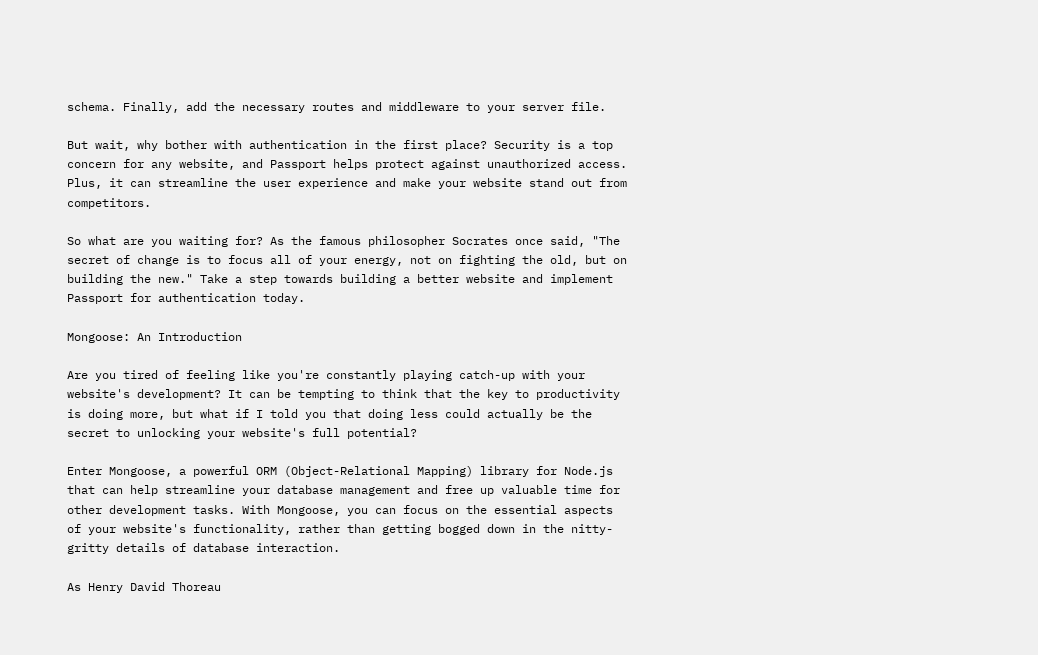schema. Finally, add the necessary routes and middleware to your server file.

But wait, why bother with authentication in the first place? Security is a top concern for any website, and Passport helps protect against unauthorized access. Plus, it can streamline the user experience and make your website stand out from competitors.

So what are you waiting for? As the famous philosopher Socrates once said, "The secret of change is to focus all of your energy, not on fighting the old, but on building the new." Take a step towards building a better website and implement Passport for authentication today.

Mongoose: An Introduction

Are you tired of feeling like you're constantly playing catch-up with your website's development? It can be tempting to think that the key to productivity is doing more, but what if I told you that doing less could actually be the secret to unlocking your website's full potential?

Enter Mongoose, a powerful ORM (Object-Relational Mapping) library for Node.js that can help streamline your database management and free up valuable time for other development tasks. With Mongoose, you can focus on the essential aspects of your website's functionality, rather than getting bogged down in the nitty-gritty details of database interaction.

As Henry David Thoreau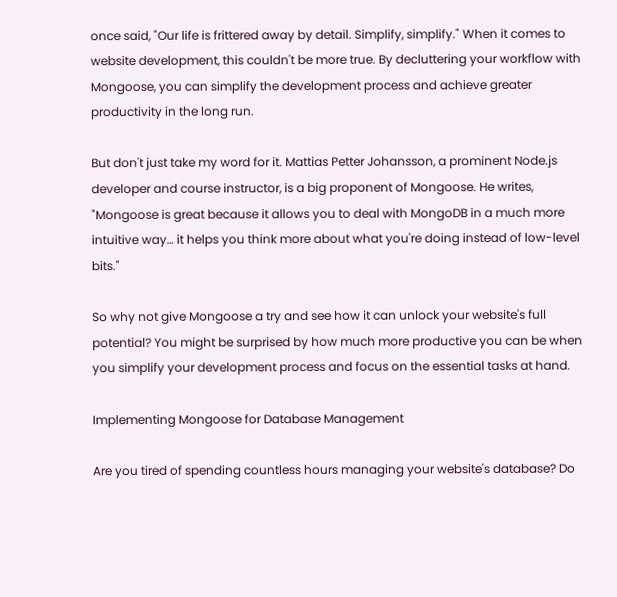once said, "Our life is frittered away by detail. Simplify, simplify." When it comes to website development, this couldn't be more true. By decluttering your workflow with Mongoose, you can simplify the development process and achieve greater productivity in the long run.

But don't just take my word for it. Mattias Petter Johansson, a prominent Node.js developer and course instructor, is a big proponent of Mongoose. He writes, "Mongoose is great because it allows you to deal with MongoDB in a much more intuitive way… it helps you think more about what you're doing instead of low-level bits."

So why not give Mongoose a try and see how it can unlock your website's full potential? You might be surprised by how much more productive you can be when you simplify your development process and focus on the essential tasks at hand.

Implementing Mongoose for Database Management

Are you tired of spending countless hours managing your website's database? Do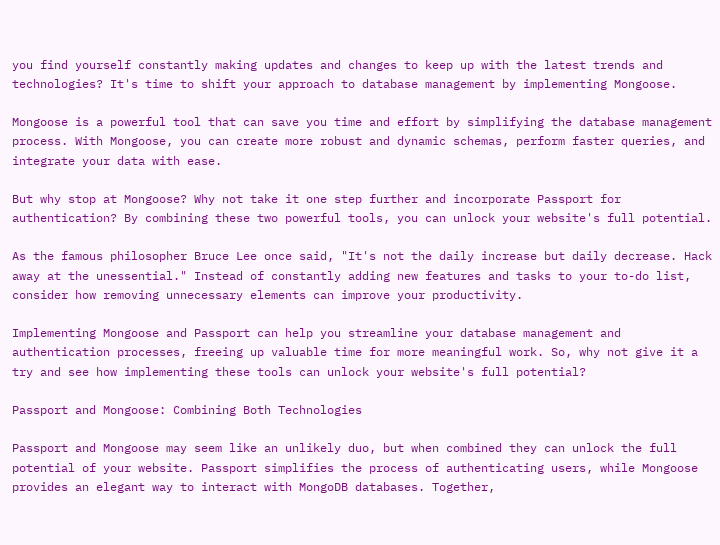you find yourself constantly making updates and changes to keep up with the latest trends and technologies? It's time to shift your approach to database management by implementing Mongoose.

Mongoose is a powerful tool that can save you time and effort by simplifying the database management process. With Mongoose, you can create more robust and dynamic schemas, perform faster queries, and integrate your data with ease.

But why stop at Mongoose? Why not take it one step further and incorporate Passport for authentication? By combining these two powerful tools, you can unlock your website's full potential.

As the famous philosopher Bruce Lee once said, "It's not the daily increase but daily decrease. Hack away at the unessential." Instead of constantly adding new features and tasks to your to-do list, consider how removing unnecessary elements can improve your productivity.

Implementing Mongoose and Passport can help you streamline your database management and authentication processes, freeing up valuable time for more meaningful work. So, why not give it a try and see how implementing these tools can unlock your website's full potential?

Passport and Mongoose: Combining Both Technologies

Passport and Mongoose may seem like an unlikely duo, but when combined they can unlock the full potential of your website. Passport simplifies the process of authenticating users, while Mongoose provides an elegant way to interact with MongoDB databases. Together,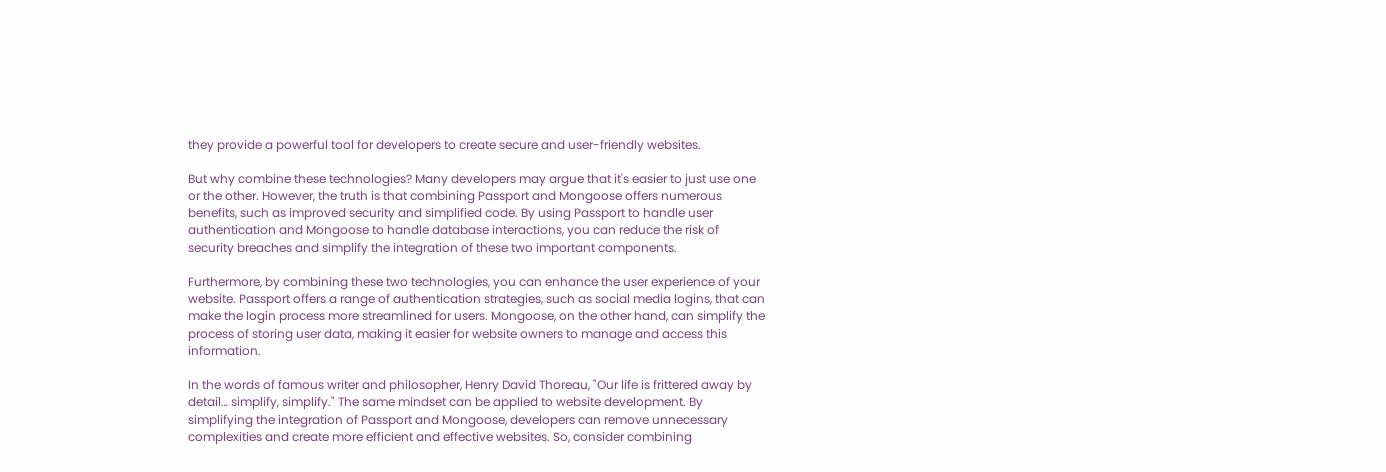they provide a powerful tool for developers to create secure and user-friendly websites.

But why combine these technologies? Many developers may argue that it's easier to just use one or the other. However, the truth is that combining Passport and Mongoose offers numerous benefits, such as improved security and simplified code. By using Passport to handle user authentication and Mongoose to handle database interactions, you can reduce the risk of security breaches and simplify the integration of these two important components.

Furthermore, by combining these two technologies, you can enhance the user experience of your website. Passport offers a range of authentication strategies, such as social media logins, that can make the login process more streamlined for users. Mongoose, on the other hand, can simplify the process of storing user data, making it easier for website owners to manage and access this information.

In the words of famous writer and philosopher, Henry David Thoreau, "Our life is frittered away by detail… simplify, simplify." The same mindset can be applied to website development. By simplifying the integration of Passport and Mongoose, developers can remove unnecessary complexities and create more efficient and effective websites. So, consider combining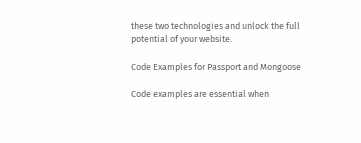these two technologies and unlock the full potential of your website.

Code Examples for Passport and Mongoose

Code examples are essential when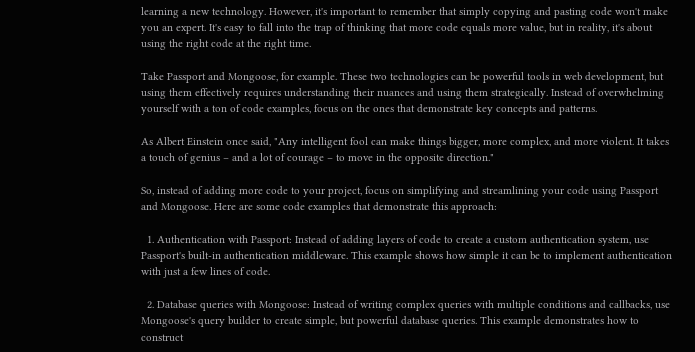learning a new technology. However, it's important to remember that simply copying and pasting code won't make you an expert. It's easy to fall into the trap of thinking that more code equals more value, but in reality, it's about using the right code at the right time.

Take Passport and Mongoose, for example. These two technologies can be powerful tools in web development, but using them effectively requires understanding their nuances and using them strategically. Instead of overwhelming yourself with a ton of code examples, focus on the ones that demonstrate key concepts and patterns.

As Albert Einstein once said, "Any intelligent fool can make things bigger, more complex, and more violent. It takes a touch of genius – and a lot of courage – to move in the opposite direction."

So, instead of adding more code to your project, focus on simplifying and streamlining your code using Passport and Mongoose. Here are some code examples that demonstrate this approach:

  1. Authentication with Passport: Instead of adding layers of code to create a custom authentication system, use Passport's built-in authentication middleware. This example shows how simple it can be to implement authentication with just a few lines of code.

  2. Database queries with Mongoose: Instead of writing complex queries with multiple conditions and callbacks, use Mongoose's query builder to create simple, but powerful database queries. This example demonstrates how to construct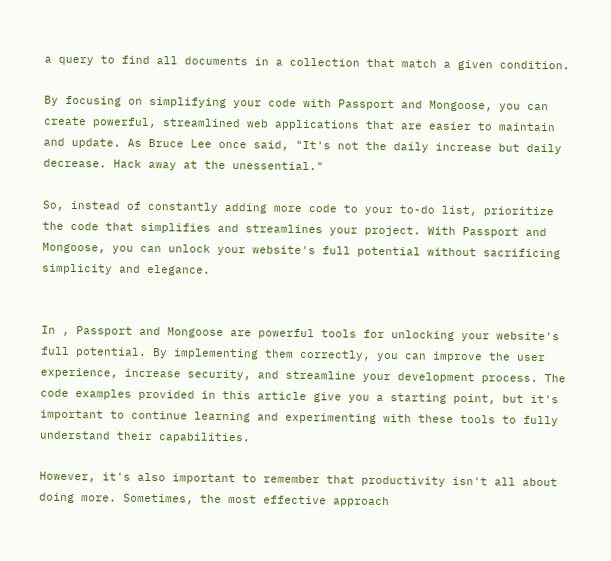a query to find all documents in a collection that match a given condition.

By focusing on simplifying your code with Passport and Mongoose, you can create powerful, streamlined web applications that are easier to maintain and update. As Bruce Lee once said, "It's not the daily increase but daily decrease. Hack away at the unessential."

So, instead of constantly adding more code to your to-do list, prioritize the code that simplifies and streamlines your project. With Passport and Mongoose, you can unlock your website's full potential without sacrificing simplicity and elegance.


In , Passport and Mongoose are powerful tools for unlocking your website's full potential. By implementing them correctly, you can improve the user experience, increase security, and streamline your development process. The code examples provided in this article give you a starting point, but it's important to continue learning and experimenting with these tools to fully understand their capabilities.

However, it's also important to remember that productivity isn't all about doing more. Sometimes, the most effective approach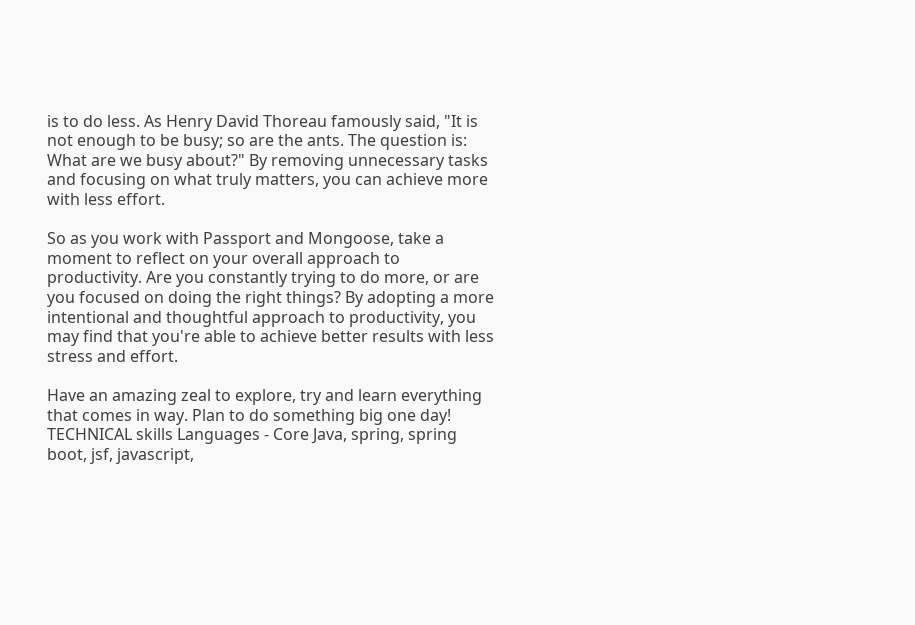is to do less. As Henry David Thoreau famously said, "It is not enough to be busy; so are the ants. The question is: What are we busy about?" By removing unnecessary tasks and focusing on what truly matters, you can achieve more with less effort.

So as you work with Passport and Mongoose, take a moment to reflect on your overall approach to productivity. Are you constantly trying to do more, or are you focused on doing the right things? By adopting a more intentional and thoughtful approach to productivity, you may find that you're able to achieve better results with less stress and effort.

Have an amazing zeal to explore, try and learn everything that comes in way. Plan to do something big one day! TECHNICAL skills Languages - Core Java, spring, spring boot, jsf, javascript,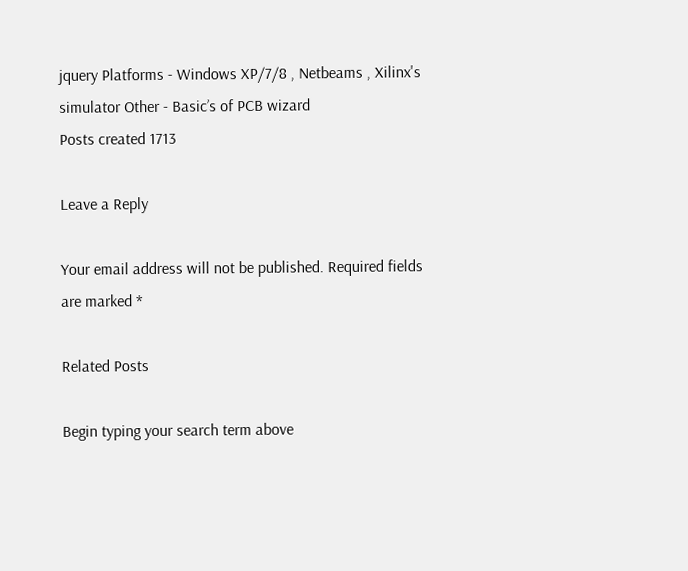jquery Platforms - Windows XP/7/8 , Netbeams , Xilinx's simulator Other - Basic’s of PCB wizard
Posts created 1713

Leave a Reply

Your email address will not be published. Required fields are marked *

Related Posts

Begin typing your search term above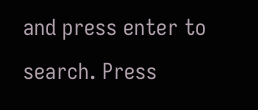and press enter to search. Press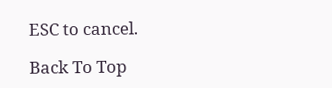ESC to cancel.

Back To Top